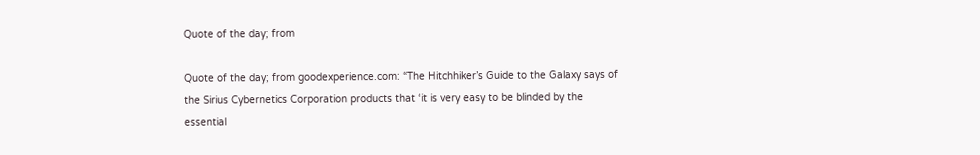Quote of the day; from

Quote of the day; from goodexperience.com: “The Hitchhiker’s Guide to the Galaxy says of the Sirius Cybernetics Corporation products that ‘it is very easy to be blinded by the essential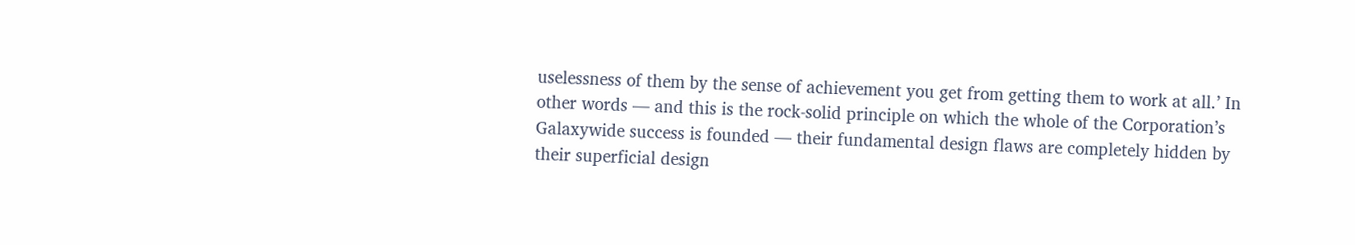uselessness of them by the sense of achievement you get from getting them to work at all.’ In other words — and this is the rock-solid principle on which the whole of the Corporation’s Galaxywide success is founded — their fundamental design flaws are completely hidden by their superficial design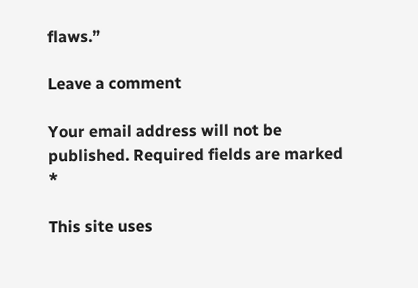flaws.”

Leave a comment

Your email address will not be published. Required fields are marked *

This site uses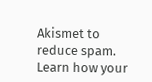Akismet to reduce spam. Learn how your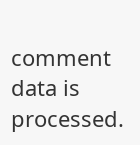comment data is processed.